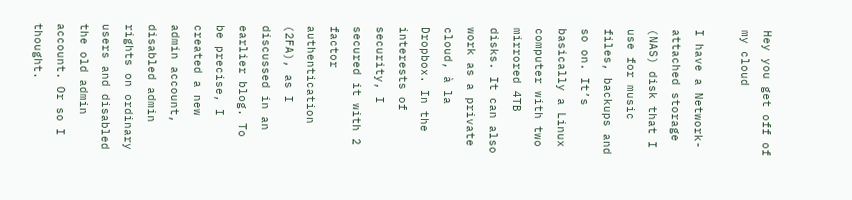Hey you get off of my cloud

I have a Network-attached storage (NAS) disk that I use for music files, backups and so on. It’s basically a Linux computer with two mirrored 4TB disks. It can also work as a private cloud, à la Dropbox. In the interests of security, I secured it with 2 factor authentication (2FA), as I discussed in an earlier blog. To be precise, I created a new admin account, disabled admin rights on ordinary users and disabled the old admin account. Or so I thought.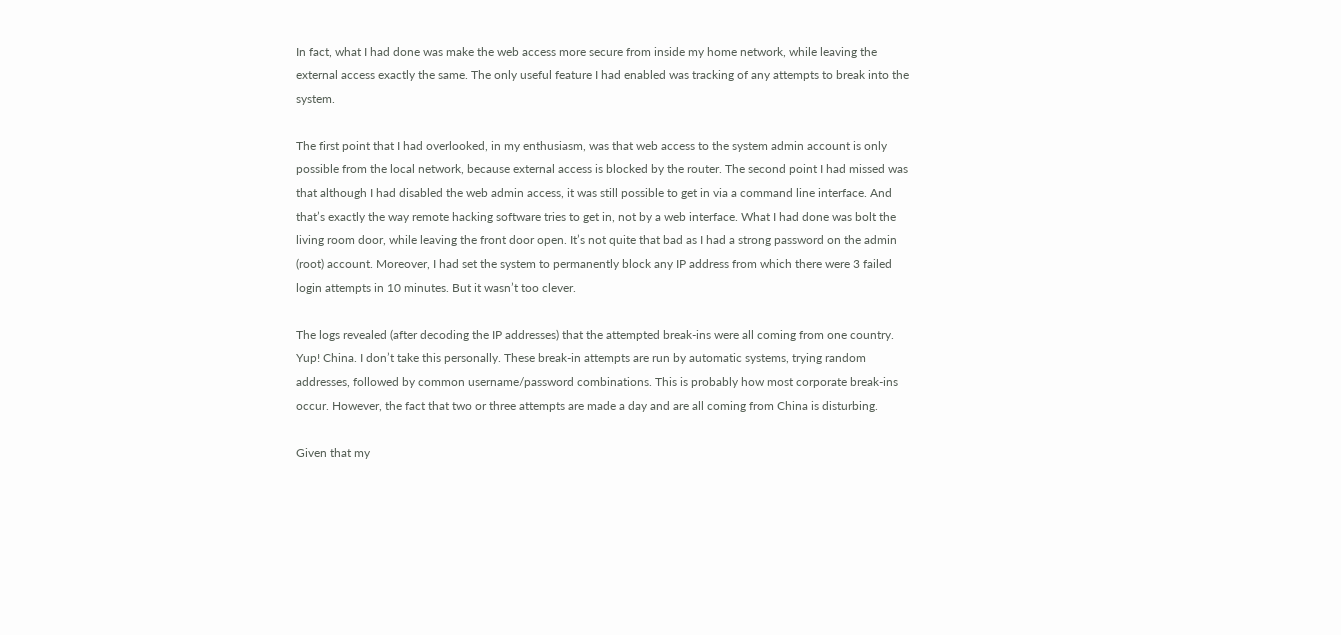In fact, what I had done was make the web access more secure from inside my home network, while leaving the external access exactly the same. The only useful feature I had enabled was tracking of any attempts to break into the system.

The first point that I had overlooked, in my enthusiasm, was that web access to the system admin account is only possible from the local network, because external access is blocked by the router. The second point I had missed was that although I had disabled the web admin access, it was still possible to get in via a command line interface. And that’s exactly the way remote hacking software tries to get in, not by a web interface. What I had done was bolt the living room door, while leaving the front door open. It’s not quite that bad as I had a strong password on the admin (root) account. Moreover, I had set the system to permanently block any IP address from which there were 3 failed login attempts in 10 minutes. But it wasn’t too clever.

The logs revealed (after decoding the IP addresses) that the attempted break-ins were all coming from one country. Yup! China. I don’t take this personally. These break-in attempts are run by automatic systems, trying random addresses, followed by common username/password combinations. This is probably how most corporate break-ins occur. However, the fact that two or three attempts are made a day and are all coming from China is disturbing.

Given that my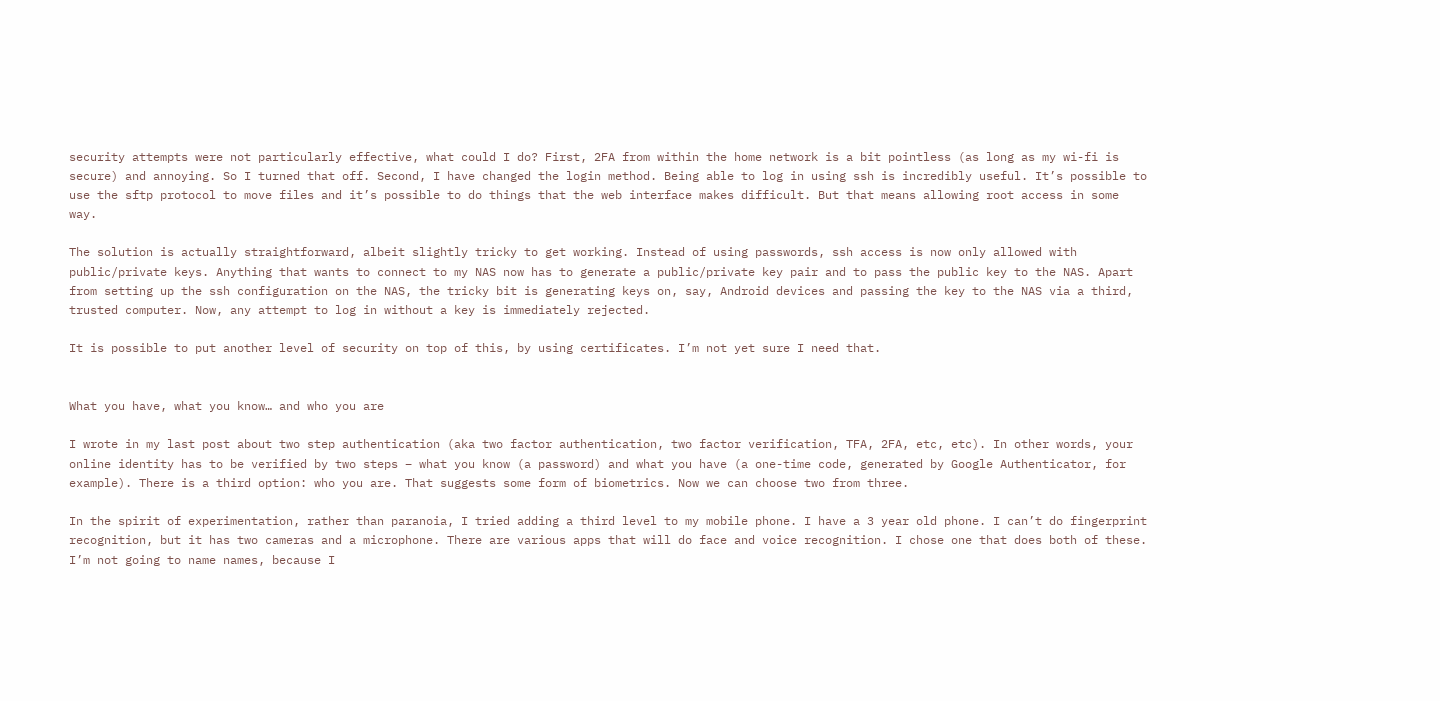security attempts were not particularly effective, what could I do? First, 2FA from within the home network is a bit pointless (as long as my wi-fi is secure) and annoying. So I turned that off. Second, I have changed the login method. Being able to log in using ssh is incredibly useful. It’s possible to use the sftp protocol to move files and it’s possible to do things that the web interface makes difficult. But that means allowing root access in some way.

The solution is actually straightforward, albeit slightly tricky to get working. Instead of using passwords, ssh access is now only allowed with public/private keys. Anything that wants to connect to my NAS now has to generate a public/private key pair and to pass the public key to the NAS. Apart from setting up the ssh configuration on the NAS, the tricky bit is generating keys on, say, Android devices and passing the key to the NAS via a third, trusted computer. Now, any attempt to log in without a key is immediately rejected.

It is possible to put another level of security on top of this, by using certificates. I’m not yet sure I need that.


What you have, what you know… and who you are

I wrote in my last post about two step authentication (aka two factor authentication, two factor verification, TFA, 2FA, etc, etc). In other words, your online identity has to be verified by two steps – what you know (a password) and what you have (a one-time code, generated by Google Authenticator, for example). There is a third option: who you are. That suggests some form of biometrics. Now we can choose two from three.

In the spirit of experimentation, rather than paranoia, I tried adding a third level to my mobile phone. I have a 3 year old phone. I can’t do fingerprint recognition, but it has two cameras and a microphone. There are various apps that will do face and voice recognition. I chose one that does both of these. I’m not going to name names, because I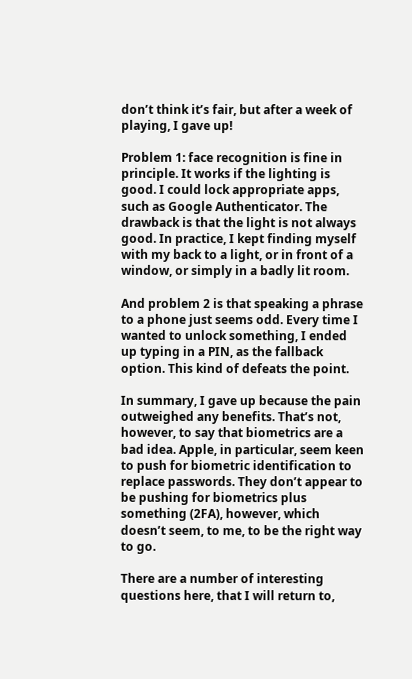don’t think it’s fair, but after a week of playing, I gave up!

Problem 1: face recognition is fine in principle. It works if the lighting is good. I could lock appropriate apps, such as Google Authenticator. The drawback is that the light is not always good. In practice, I kept finding myself with my back to a light, or in front of a window, or simply in a badly lit room.

And problem 2 is that speaking a phrase to a phone just seems odd. Every time I wanted to unlock something, I ended up typing in a PIN, as the fallback option. This kind of defeats the point.

In summary, I gave up because the pain outweighed any benefits. That’s not, however, to say that biometrics are a bad idea. Apple, in particular, seem keen to push for biometric identification to replace passwords. They don’t appear to be pushing for biometrics plus something (2FA), however, which doesn’t seem, to me, to be the right way to go.

There are a number of interesting questions here, that I will return to,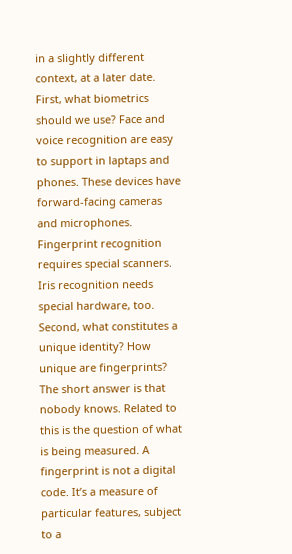in a slightly different context, at a later date. First, what biometrics should we use? Face and voice recognition are easy to support in laptaps and phones. These devices have forward-facing cameras and microphones. Fingerprint recognition requires special scanners. Iris recognition needs special hardware, too. Second, what constitutes a unique identity? How unique are fingerprints? The short answer is that nobody knows. Related to this is the question of what is being measured. A fingerprint is not a digital code. It’s a measure of particular features, subject to a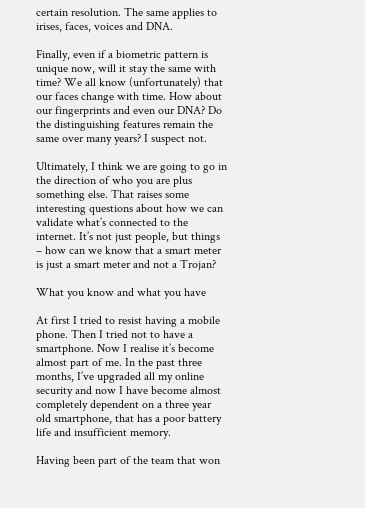certain resolution. The same applies to irises, faces, voices and DNA.

Finally, even if a biometric pattern is unique now, will it stay the same with time? We all know (unfortunately) that our faces change with time. How about our fingerprints and even our DNA? Do the distinguishing features remain the same over many years? I suspect not.

Ultimately, I think we are going to go in the direction of who you are plus something else. That raises some interesting questions about how we can validate what’s connected to the internet. It’s not just people, but things – how can we know that a smart meter is just a smart meter and not a Trojan?

What you know and what you have

At first I tried to resist having a mobile phone. Then I tried not to have a smartphone. Now I realise it’s become almost part of me. In the past three months, I’ve upgraded all my online security and now I have become almost completely dependent on a three year old smartphone, that has a poor battery life and insufficient memory.

Having been part of the team that won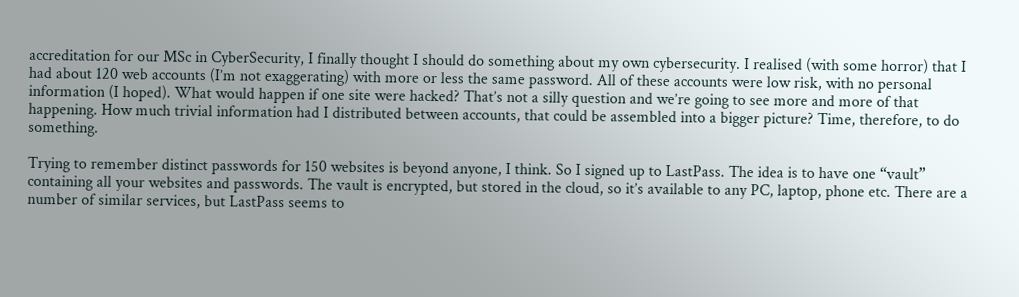accreditation for our MSc in CyberSecurity, I finally thought I should do something about my own cybersecurity. I realised (with some horror) that I had about 120 web accounts (I’m not exaggerating) with more or less the same password. All of these accounts were low risk, with no personal information (I hoped). What would happen if one site were hacked? That’s not a silly question and we’re going to see more and more of that happening. How much trivial information had I distributed between accounts, that could be assembled into a bigger picture? Time, therefore, to do something.

Trying to remember distinct passwords for 150 websites is beyond anyone, I think. So I signed up to LastPass. The idea is to have one “vault” containing all your websites and passwords. The vault is encrypted, but stored in the cloud, so it’s available to any PC, laptop, phone etc. There are a number of similar services, but LastPass seems to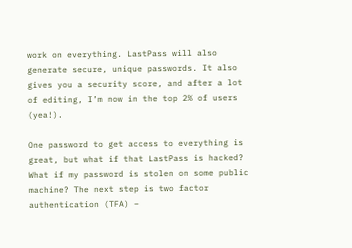work on everything. LastPass will also generate secure, unique passwords. It also gives you a security score, and after a lot of editing, I’m now in the top 2% of users (yea!).

One password to get access to everything is great, but what if that LastPass is hacked? What if my password is stolen on some public machine? The next step is two factor authentication (TFA) –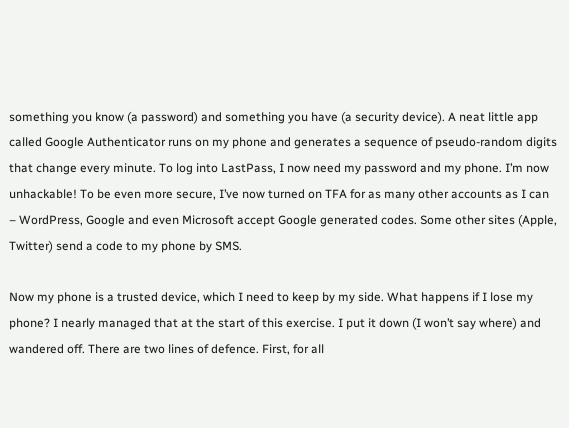something you know (a password) and something you have (a security device). A neat little app called Google Authenticator runs on my phone and generates a sequence of pseudo-random digits that change every minute. To log into LastPass, I now need my password and my phone. I’m now unhackable! To be even more secure, I’ve now turned on TFA for as many other accounts as I can – WordPress, Google and even Microsoft accept Google generated codes. Some other sites (Apple, Twitter) send a code to my phone by SMS.

Now my phone is a trusted device, which I need to keep by my side. What happens if I lose my phone? I nearly managed that at the start of this exercise. I put it down (I won’t say where) and wandered off. There are two lines of defence. First, for all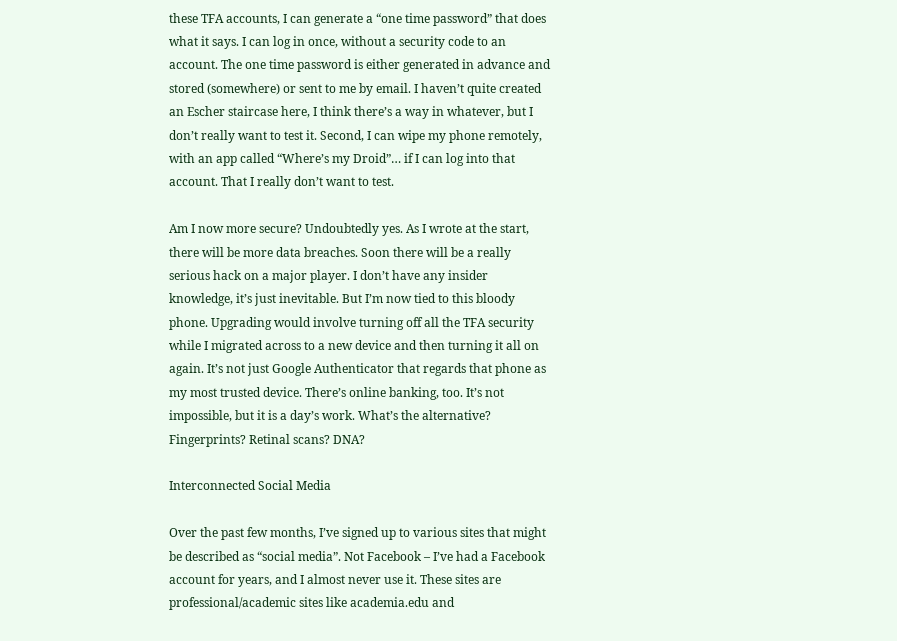these TFA accounts, I can generate a “one time password” that does what it says. I can log in once, without a security code to an account. The one time password is either generated in advance and stored (somewhere) or sent to me by email. I haven’t quite created an Escher staircase here, I think there’s a way in whatever, but I don’t really want to test it. Second, I can wipe my phone remotely, with an app called “Where’s my Droid”… if I can log into that account. That I really don’t want to test.

Am I now more secure? Undoubtedly yes. As I wrote at the start, there will be more data breaches. Soon there will be a really serious hack on a major player. I don’t have any insider knowledge, it’s just inevitable. But I’m now tied to this bloody phone. Upgrading would involve turning off all the TFA security while I migrated across to a new device and then turning it all on again. It’s not just Google Authenticator that regards that phone as my most trusted device. There’s online banking, too. It’s not impossible, but it is a day’s work. What’s the alternative? Fingerprints? Retinal scans? DNA?

Interconnected Social Media

Over the past few months, I’ve signed up to various sites that might be described as “social media”. Not Facebook – I’ve had a Facebook account for years, and I almost never use it. These sites are professional/academic sites like academia.edu and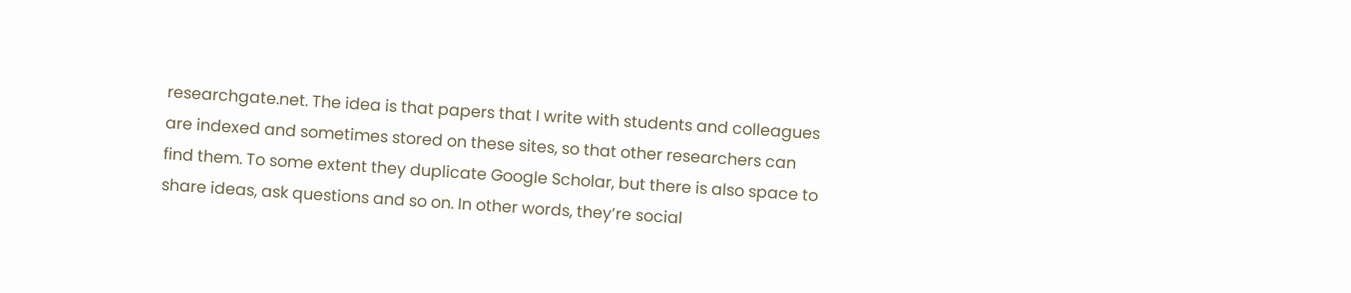researchgate.net. The idea is that papers that I write with students and colleagues are indexed and sometimes stored on these sites, so that other researchers can find them. To some extent they duplicate Google Scholar, but there is also space to share ideas, ask questions and so on. In other words, they’re social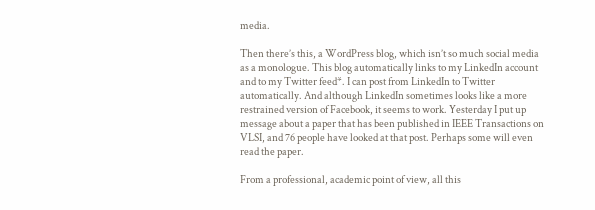media.

Then there’s this, a WordPress blog, which isn’t so much social media as a monologue. This blog automatically links to my LinkedIn account and to my Twitter feed*. I can post from LinkedIn to Twitter automatically. And although LinkedIn sometimes looks like a more restrained version of Facebook, it seems to work. Yesterday I put up message about a paper that has been published in IEEE Transactions on VLSI, and 76 people have looked at that post. Perhaps some will even read the paper.

From a professional, academic point of view, all this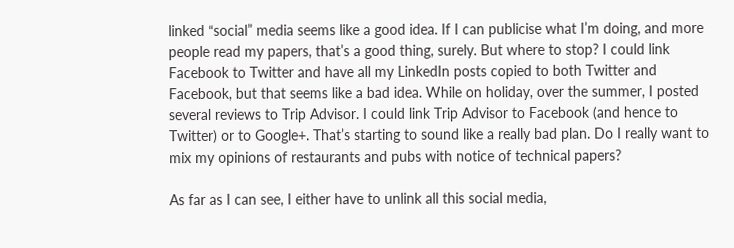linked “social” media seems like a good idea. If I can publicise what I’m doing, and more people read my papers, that’s a good thing, surely. But where to stop? I could link Facebook to Twitter and have all my LinkedIn posts copied to both Twitter and Facebook, but that seems like a bad idea. While on holiday, over the summer, I posted several reviews to Trip Advisor. I could link Trip Advisor to Facebook (and hence to Twitter) or to Google+. That’s starting to sound like a really bad plan. Do I really want to mix my opinions of restaurants and pubs with notice of technical papers?

As far as I can see, I either have to unlink all this social media,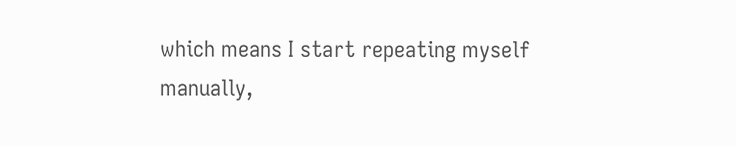which means I start repeating myself manually,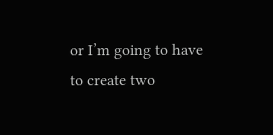or I’m going to have to create two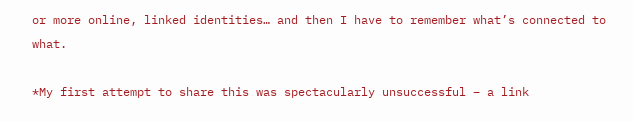or more online, linked identities… and then I have to remember what’s connected to what.

*My first attempt to share this was spectacularly unsuccessful – a link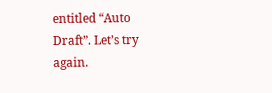entitled “Auto Draft”. Let’s try again.